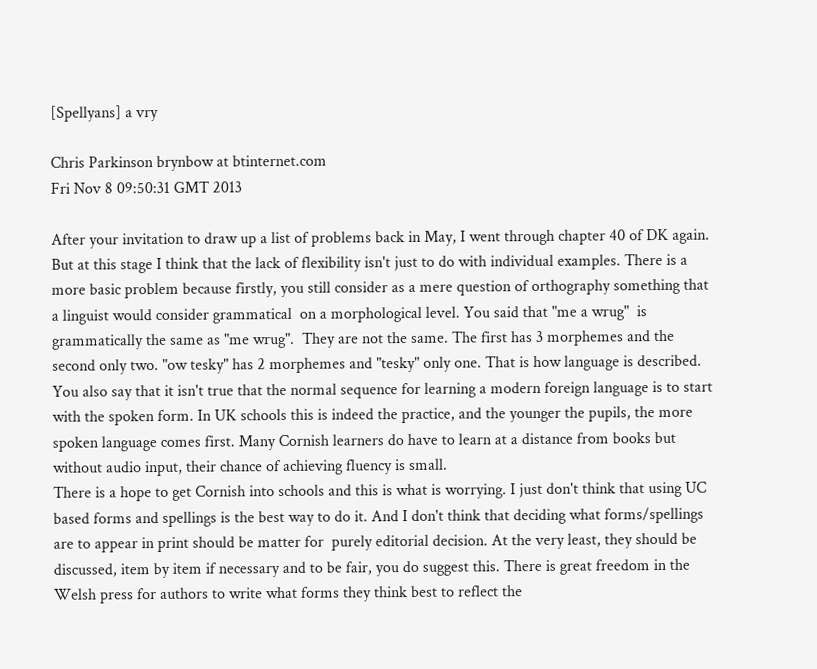[Spellyans] a vry

Chris Parkinson brynbow at btinternet.com
Fri Nov 8 09:50:31 GMT 2013

After your invitation to draw up a list of problems back in May, I went through chapter 40 of DK again. But at this stage I think that the lack of flexibility isn't just to do with individual examples. There is a more basic problem because firstly, you still consider as a mere question of orthography something that a linguist would consider grammatical  on a morphological level. You said that "me a wrug"  is grammatically the same as "me wrug".  They are not the same. The first has 3 morphemes and the second only two. "ow tesky" has 2 morphemes and "tesky" only one. That is how language is described.  You also say that it isn't true that the normal sequence for learning a modern foreign language is to start with the spoken form. In UK schools this is indeed the practice, and the younger the pupils, the more spoken language comes first. Many Cornish learners do have to learn at a distance from books but without audio input, their chance of achieving fluency is small.
There is a hope to get Cornish into schools and this is what is worrying. I just don't think that using UC based forms and spellings is the best way to do it. And I don't think that deciding what forms/spellings are to appear in print should be matter for  purely editorial decision. At the very least, they should be discussed, item by item if necessary and to be fair, you do suggest this. There is great freedom in the Welsh press for authors to write what forms they think best to reflect the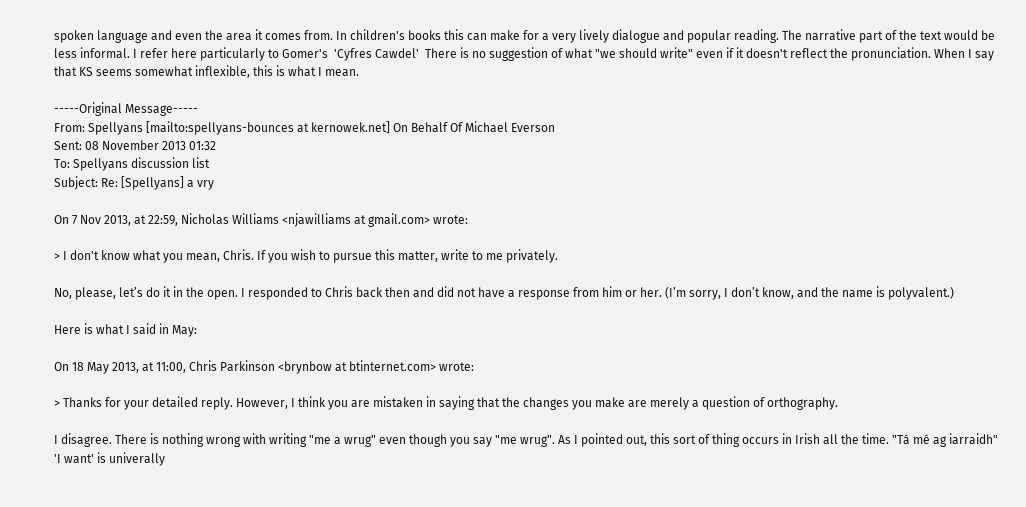spoken language and even the area it comes from. In children's books this can make for a very lively dialogue and popular reading. The narrative part of the text would be less informal. I refer here particularly to Gomer's  'Cyfres Cawdel'  There is no suggestion of what "we should write" even if it doesn't reflect the pronunciation. When I say that KS seems somewhat inflexible, this is what I mean.

-----Original Message-----
From: Spellyans [mailto:spellyans-bounces at kernowek.net] On Behalf Of Michael Everson
Sent: 08 November 2013 01:32
To: Spellyans discussion list
Subject: Re: [Spellyans] a vry

On 7 Nov 2013, at 22:59, Nicholas Williams <njawilliams at gmail.com> wrote:

> I don't know what you mean, Chris. If you wish to pursue this matter, write to me privately.

No, please, let’s do it in the open. I responded to Chris back then and did not have a response from him or her. (I’m sorry, I don’t know, and the name is polyvalent.)

Here is what I said in May:

On 18 May 2013, at 11:00, Chris Parkinson <brynbow at btinternet.com> wrote:

> Thanks for your detailed reply. However, I think you are mistaken in saying that the changes you make are merely a question of orthography.

I disagree. There is nothing wrong with writing "me a wrug" even though you say "me wrug". As I pointed out, this sort of thing occurs in Irish all the time. "Tá mé ag iarraidh" 'I want' is univerally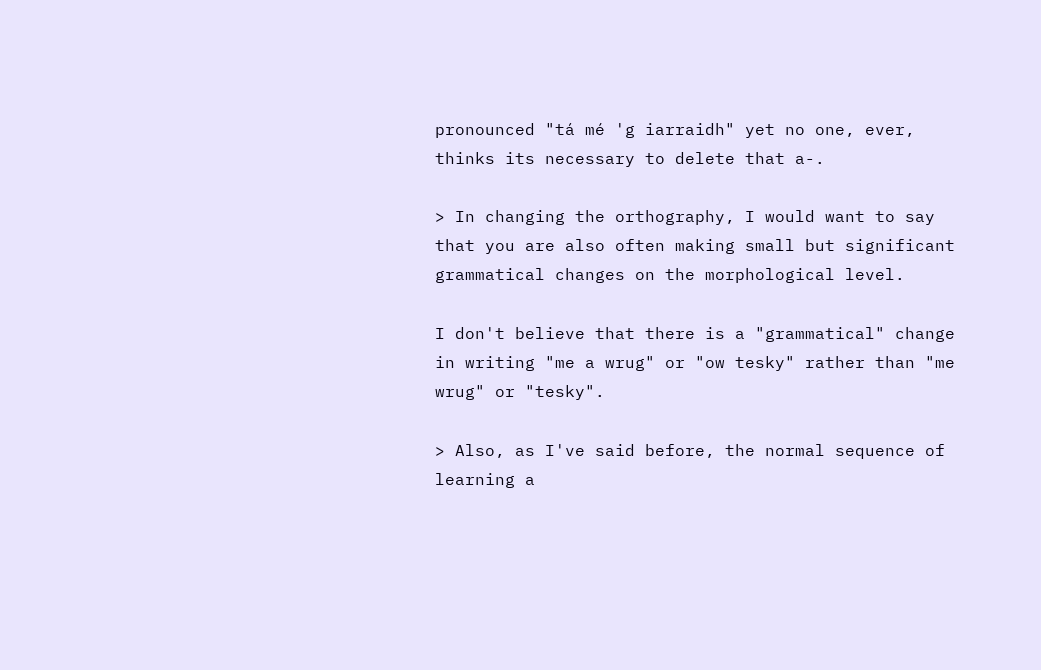pronounced "tá mé 'g iarraidh" yet no one, ever, thinks its necessary to delete that a-.

> In changing the orthography, I would want to say that you are also often making small but significant grammatical changes on the morphological level.

I don't believe that there is a "grammatical" change in writing "me a wrug" or "ow tesky" rather than "me wrug" or "tesky".

> Also, as I've said before, the normal sequence of learning a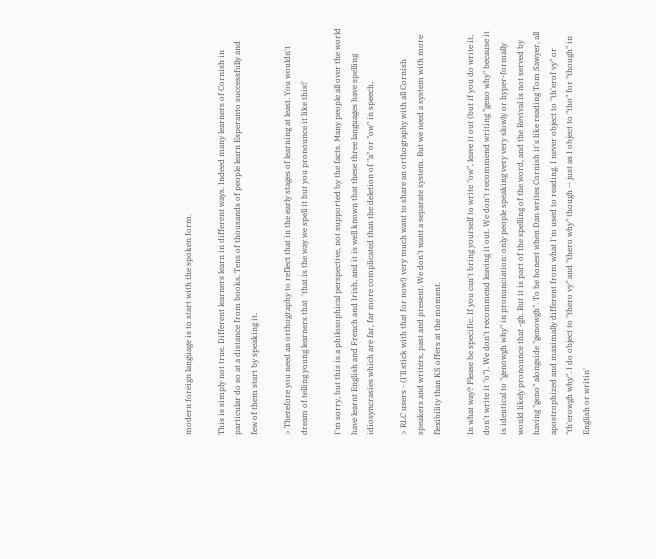modern foreign language is to start with the spoken form.

This is simply not true. Different learners learn in different ways. Indeed many learners of Cornish in particular do so at a distance from books. Tens of thousands of people learn Esperanto successfully and few of them start by speaking it.

> Therefore you need an orthography to reflect that in the early stages of learning at least. You wouldn't dream of telling young learners that  'that is the way we spell it but you pronounce it like this!'

I'm sorry, but this is a philosophical perspective, not supported by the facts. Many people all over the world have learnt English and French and Irish, and it is well known that these three languages have spelling idiosyncrasies which are far, far more complicated than the deletion of "a" or "ow" in speech.

> RLC users - (I'll stick with that for now!) very much want to share an orthography with all Cornish speakers and writers, past and present. We don't want a separate system. But we need a system with more flexibility than KS offers at the moment.

In what way? Please be specific. If you can't bring yourself to write "ow", leave it out (but if you do write it, don't write it "o"). We don't recommend leaving it out. We don't recommend writing "geno why" because it is identical to "genowgh why" in pronunciation: only people speaking very very slowly or hyper-formally would likely pronounce that -gh. But it is part of the spelling of the word, and the Revival is not served by having "geno" alongside "genowgh". To be honest when Dan writes Cornish it's like reading Tom Sawyer, all apostrophized and maximally different from what I'm used to reading. I never object to "th'erof vy" or "th'erowgh why". I do object to "thero vy" and "thero why" though -- just as I object to "tho" for "though" in English or writin'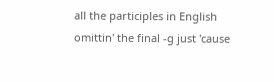all the participles in English omittin' the final -g just 'cause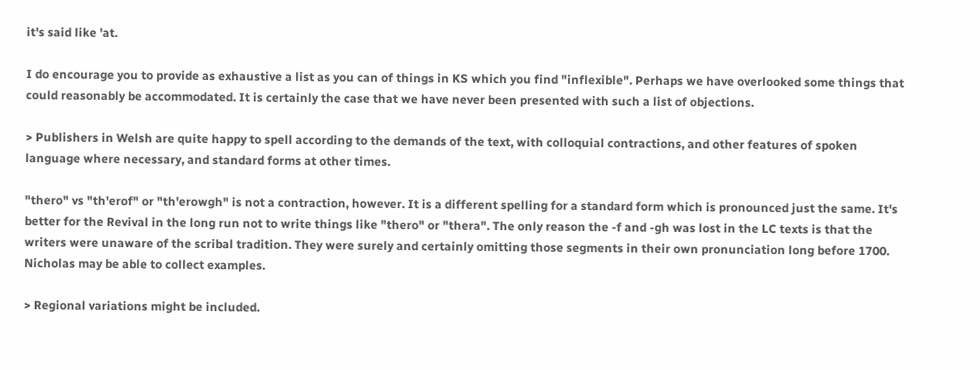it's said like 'at.

I do encourage you to provide as exhaustive a list as you can of things in KS which you find "inflexible". Perhaps we have overlooked some things that could reasonably be accommodated. It is certainly the case that we have never been presented with such a list of objections.

> Publishers in Welsh are quite happy to spell according to the demands of the text, with colloquial contractions, and other features of spoken language where necessary, and standard forms at other times.

"thero" vs "th'erof" or "th'erowgh" is not a contraction, however. It is a different spelling for a standard form which is pronounced just the same. It's better for the Revival in the long run not to write things like "thero" or "thera". The only reason the -f and -gh was lost in the LC texts is that the writers were unaware of the scribal tradition. They were surely and certainly omitting those segments in their own pronunciation long before 1700. Nicholas may be able to collect examples.

> Regional variations might be included.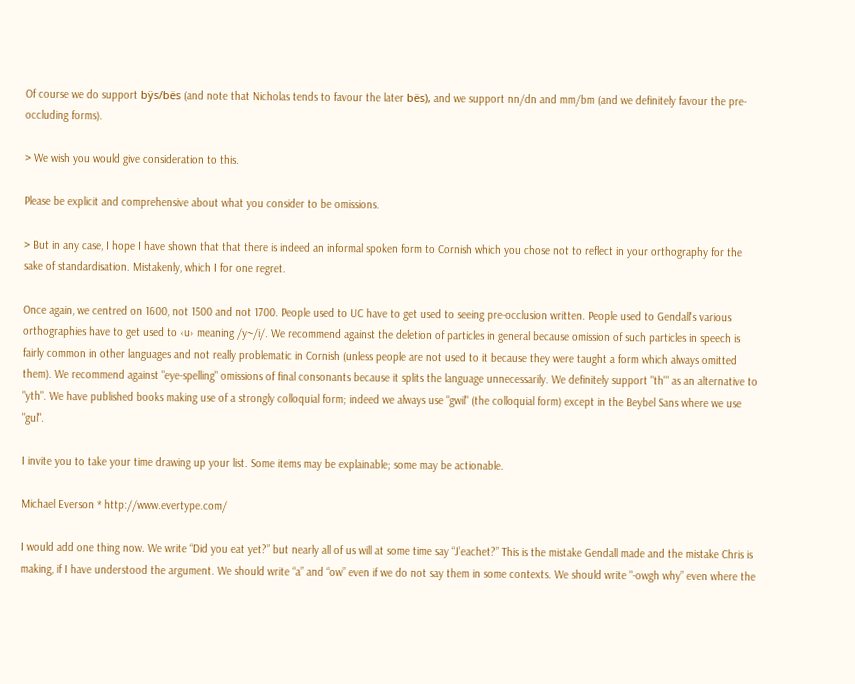Of course we do support bÿs/bës (and note that Nicholas tends to favour the later bës), and we support nn/dn and mm/bm (and we definitely favour the pre-occluding forms).

> We wish you would give consideration to this.

Please be explicit and comprehensive about what you consider to be omissions.

> But in any case, I hope I have shown that that there is indeed an informal spoken form to Cornish which you chose not to reflect in your orthography for the sake of standardisation. Mistakenly, which I for one regret.

Once again, we centred on 1600, not 1500 and not 1700. People used to UC have to get used to seeing pre-occlusion written. People used to Gendall's various orthographies have to get used to ‹u› meaning /y~/i/. We recommend against the deletion of particles in general because omission of such particles in speech is fairly common in other languages and not really problematic in Cornish (unless people are not used to it because they were taught a form which always omitted them). We recommend against "eye-spelling" omissions of final consonants because it splits the language unnecessarily. We definitely support "th'" as an alternative to "yth". We have published books making use of a strongly colloquial form; indeed we always use "gwil" (the colloquial form) except in the Beybel Sans where we use "gul".

I invite you to take your time drawing up your list. Some items may be explainable; some may be actionable.

Michael Everson * http://www.evertype.com/

I would add one thing now. We write “Did you eat yet?” but nearly all of us will at some time say “J’eachet?” This is the mistake Gendall made and the mistake Chris is making, if I have understood the argument. We should write “a” and “ow” even if we do not say them in some contexts. We should write "-owgh why” even where the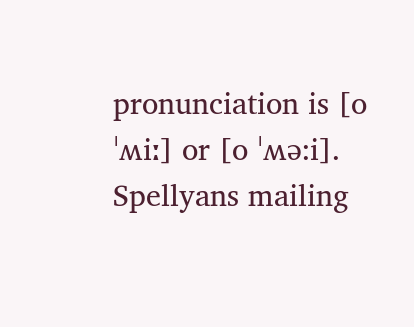pronunciation is [o ˈʍiː] or [o ˈʍə:i].
Spellyans mailing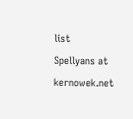list
Spellyans at kernowek.net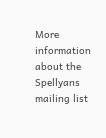More information about the Spellyans mailing list